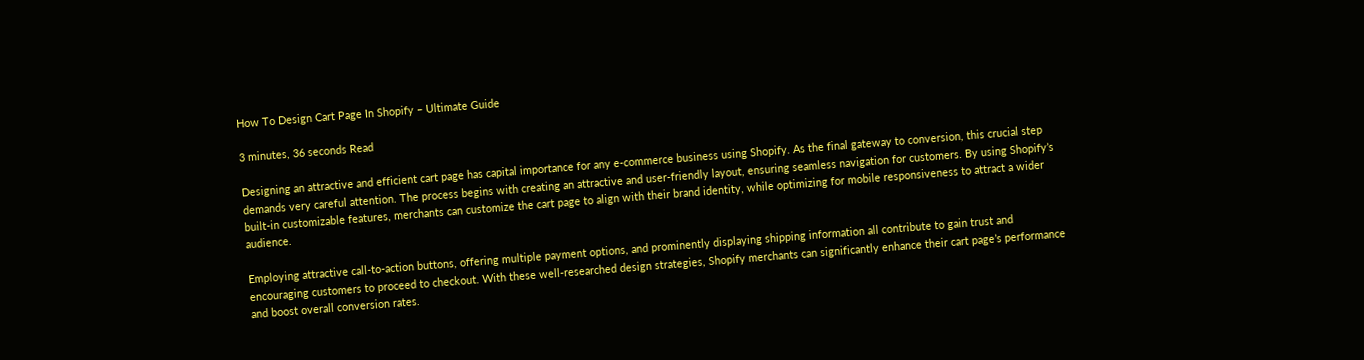How To Design Cart Page In Shopify – Ultimate Guide

3 minutes, 36 seconds Read

Designing an attractive and efficient cart page has capital importance for any e-commerce business using Shopify. As the final gateway to conversion, this crucial step demands very careful attention. The process begins with creating an attractive and user-friendly layout, ensuring seamless navigation for customers. By using Shopify’s built-in customizable features, merchants can customize the cart page to align with their brand identity, while optimizing for mobile responsiveness to attract a wider audience.

Employing attractive call-to-action buttons, offering multiple payment options, and prominently displaying shipping information all contribute to gain trust and encouraging customers to proceed to checkout. With these well-researched design strategies, Shopify merchants can significantly enhance their cart page’s performance and boost overall conversion rates.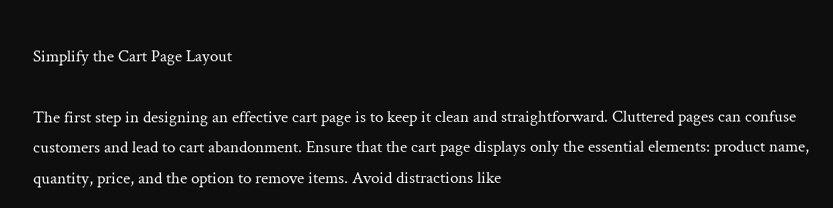Simplify the Cart Page Layout

The first step in designing an effective cart page is to keep it clean and straightforward. Cluttered pages can confuse customers and lead to cart abandonment. Ensure that the cart page displays only the essential elements: product name, quantity, price, and the option to remove items. Avoid distractions like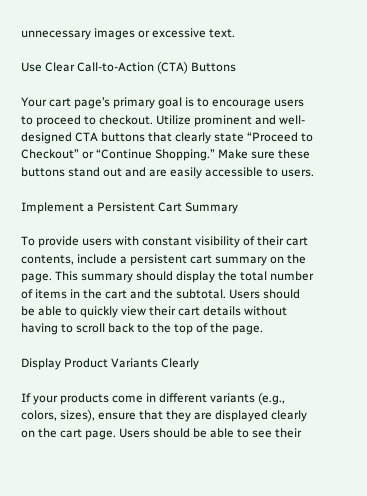unnecessary images or excessive text.

Use Clear Call-to-Action (CTA) Buttons

Your cart page’s primary goal is to encourage users to proceed to checkout. Utilize prominent and well-designed CTA buttons that clearly state “Proceed to Checkout” or “Continue Shopping.” Make sure these buttons stand out and are easily accessible to users.

Implement a Persistent Cart Summary

To provide users with constant visibility of their cart contents, include a persistent cart summary on the page. This summary should display the total number of items in the cart and the subtotal. Users should be able to quickly view their cart details without having to scroll back to the top of the page.

Display Product Variants Clearly

If your products come in different variants (e.g., colors, sizes), ensure that they are displayed clearly on the cart page. Users should be able to see their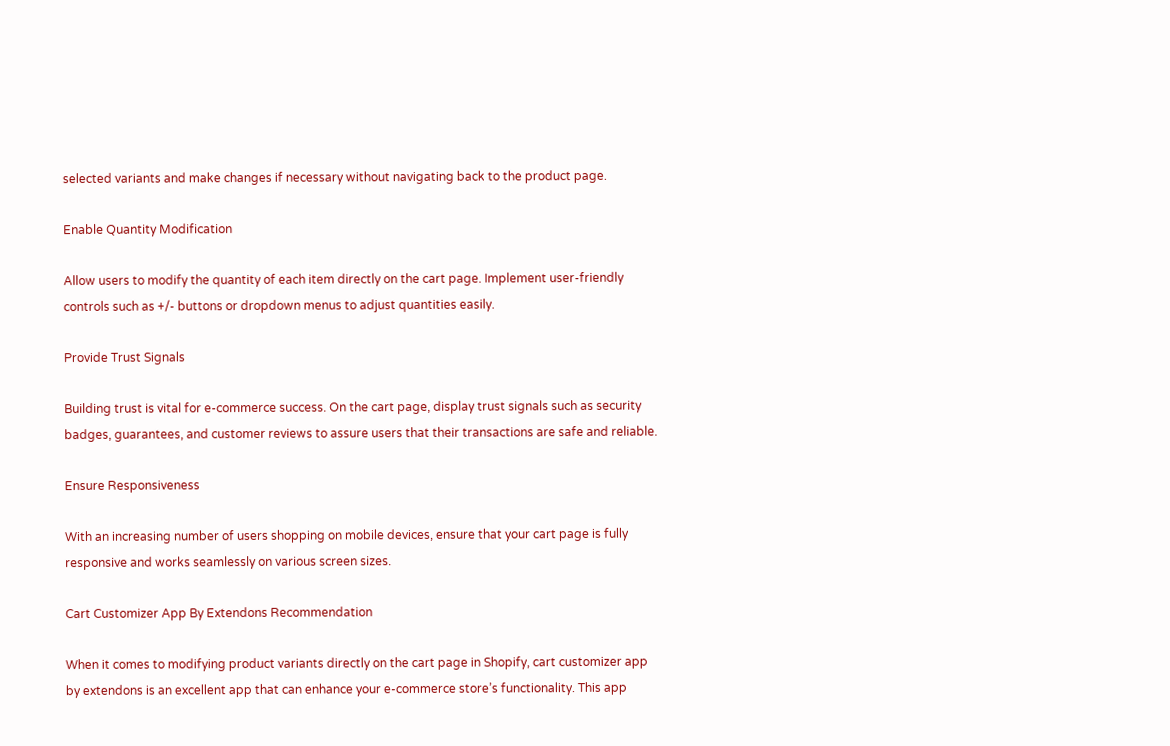selected variants and make changes if necessary without navigating back to the product page.

Enable Quantity Modification

Allow users to modify the quantity of each item directly on the cart page. Implement user-friendly controls such as +/- buttons or dropdown menus to adjust quantities easily.

Provide Trust Signals

Building trust is vital for e-commerce success. On the cart page, display trust signals such as security badges, guarantees, and customer reviews to assure users that their transactions are safe and reliable.

Ensure Responsiveness

With an increasing number of users shopping on mobile devices, ensure that your cart page is fully responsive and works seamlessly on various screen sizes.

Cart Customizer App By Extendons Recommendation

When it comes to modifying product variants directly on the cart page in Shopify, cart customizer app by extendons is an excellent app that can enhance your e-commerce store’s functionality. This app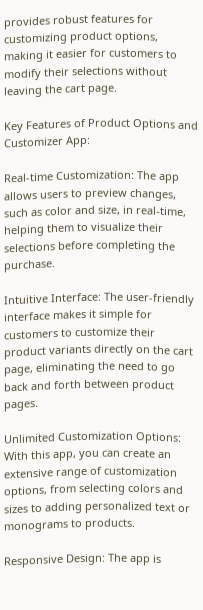provides robust features for customizing product options, making it easier for customers to modify their selections without leaving the cart page.

Key Features of Product Options and Customizer App:

Real-time Customization: The app allows users to preview changes, such as color and size, in real-time, helping them to visualize their selections before completing the purchase.

Intuitive Interface: The user-friendly interface makes it simple for customers to customize their product variants directly on the cart page, eliminating the need to go back and forth between product pages.

Unlimited Customization Options: With this app, you can create an extensive range of customization options, from selecting colors and sizes to adding personalized text or monograms to products.

Responsive Design: The app is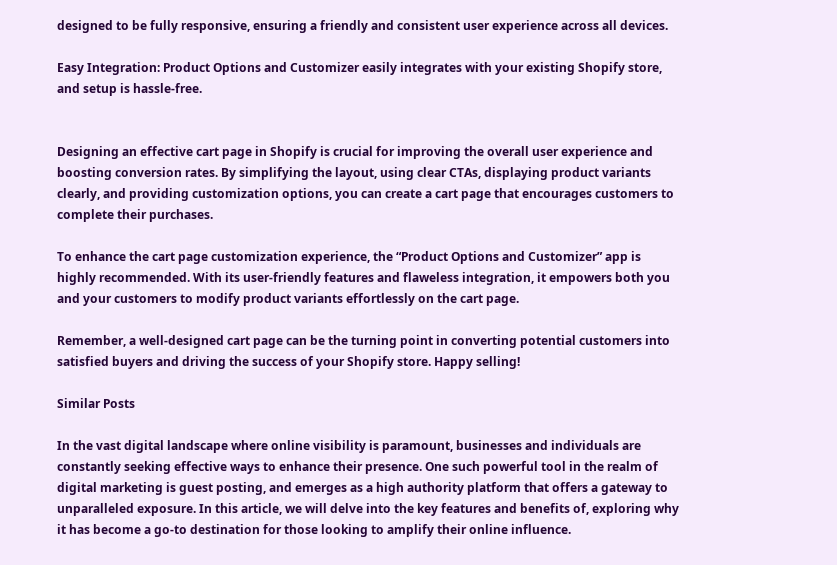designed to be fully responsive, ensuring a friendly and consistent user experience across all devices.

Easy Integration: Product Options and Customizer easily integrates with your existing Shopify store, and setup is hassle-free.


Designing an effective cart page in Shopify is crucial for improving the overall user experience and boosting conversion rates. By simplifying the layout, using clear CTAs, displaying product variants clearly, and providing customization options, you can create a cart page that encourages customers to complete their purchases.

To enhance the cart page customization experience, the “Product Options and Customizer” app is highly recommended. With its user-friendly features and flaweless integration, it empowers both you and your customers to modify product variants effortlessly on the cart page.

Remember, a well-designed cart page can be the turning point in converting potential customers into satisfied buyers and driving the success of your Shopify store. Happy selling!

Similar Posts

In the vast digital landscape where online visibility is paramount, businesses and individuals are constantly seeking effective ways to enhance their presence. One such powerful tool in the realm of digital marketing is guest posting, and emerges as a high authority platform that offers a gateway to unparalleled exposure. In this article, we will delve into the key features and benefits of, exploring why it has become a go-to destination for those looking to amplify their online influence.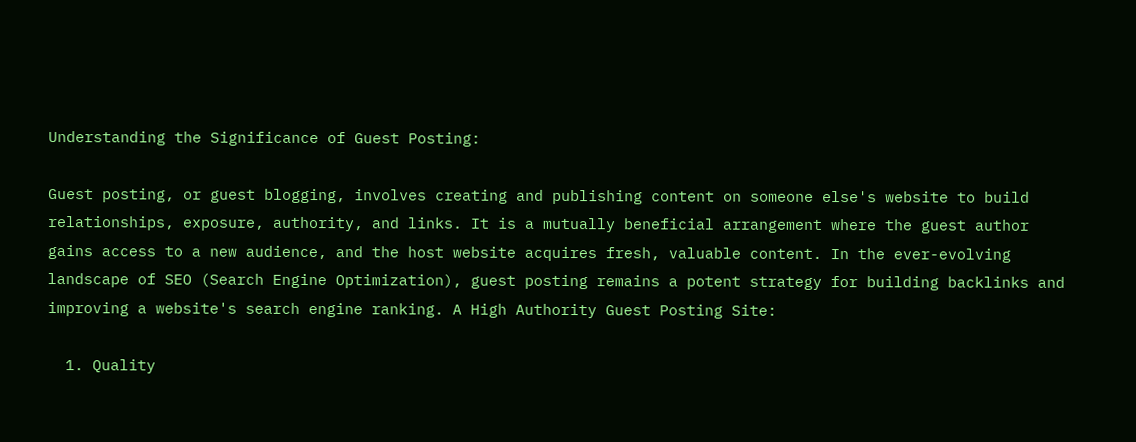Understanding the Significance of Guest Posting:

Guest posting, or guest blogging, involves creating and publishing content on someone else's website to build relationships, exposure, authority, and links. It is a mutually beneficial arrangement where the guest author gains access to a new audience, and the host website acquires fresh, valuable content. In the ever-evolving landscape of SEO (Search Engine Optimization), guest posting remains a potent strategy for building backlinks and improving a website's search engine ranking. A High Authority Guest Posting Site:

  1. Quality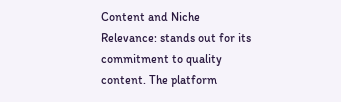Content and Niche Relevance: stands out for its commitment to quality content. The platform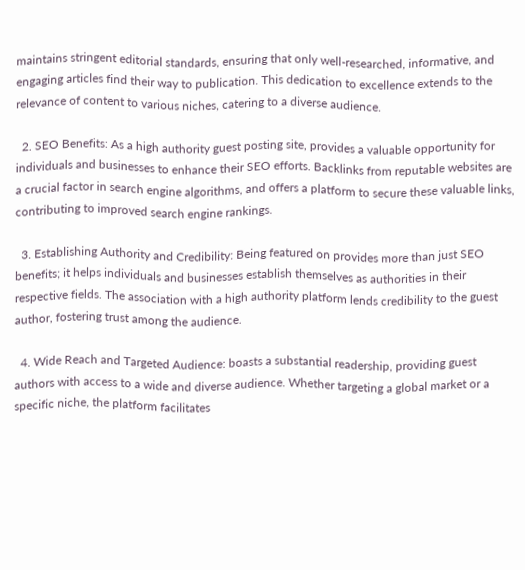maintains stringent editorial standards, ensuring that only well-researched, informative, and engaging articles find their way to publication. This dedication to excellence extends to the relevance of content to various niches, catering to a diverse audience.

  2. SEO Benefits: As a high authority guest posting site, provides a valuable opportunity for individuals and businesses to enhance their SEO efforts. Backlinks from reputable websites are a crucial factor in search engine algorithms, and offers a platform to secure these valuable links, contributing to improved search engine rankings.

  3. Establishing Authority and Credibility: Being featured on provides more than just SEO benefits; it helps individuals and businesses establish themselves as authorities in their respective fields. The association with a high authority platform lends credibility to the guest author, fostering trust among the audience.

  4. Wide Reach and Targeted Audience: boasts a substantial readership, providing guest authors with access to a wide and diverse audience. Whether targeting a global market or a specific niche, the platform facilitates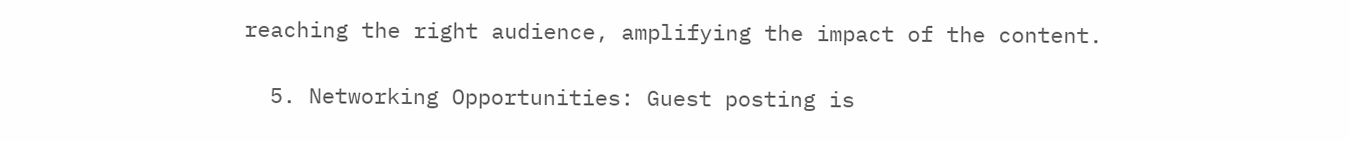reaching the right audience, amplifying the impact of the content.

  5. Networking Opportunities: Guest posting is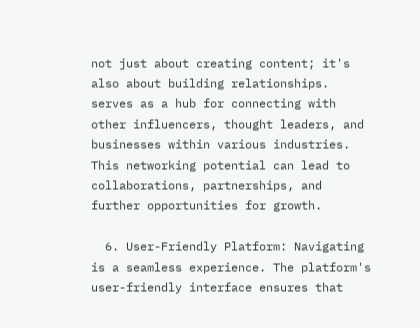not just about creating content; it's also about building relationships. serves as a hub for connecting with other influencers, thought leaders, and businesses within various industries. This networking potential can lead to collaborations, partnerships, and further opportunities for growth.

  6. User-Friendly Platform: Navigating is a seamless experience. The platform's user-friendly interface ensures that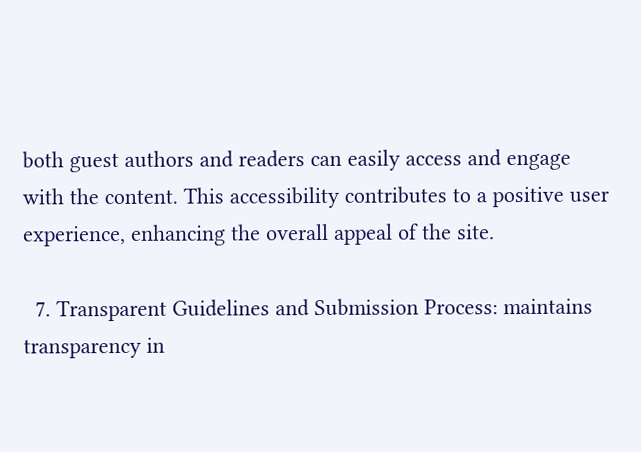both guest authors and readers can easily access and engage with the content. This accessibility contributes to a positive user experience, enhancing the overall appeal of the site.

  7. Transparent Guidelines and Submission Process: maintains transparency in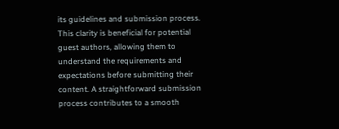its guidelines and submission process. This clarity is beneficial for potential guest authors, allowing them to understand the requirements and expectations before submitting their content. A straightforward submission process contributes to a smooth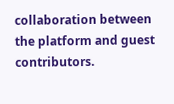collaboration between the platform and guest contributors.